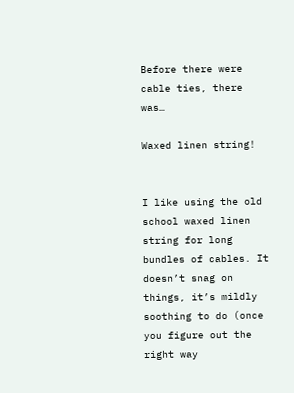Before there were cable ties, there was…

Waxed linen string!


I like using the old school waxed linen string for long bundles of cables. It doesn’t snag on things, it’s mildly soothing to do (once you figure out the right way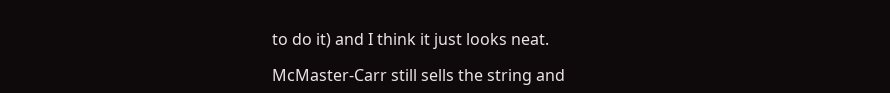to do it) and I think it just looks neat.

McMaster-Carr still sells the string and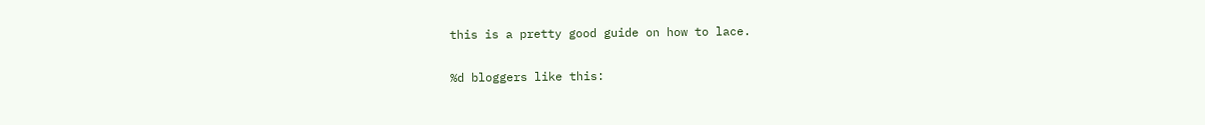this is a pretty good guide on how to lace.

%d bloggers like this: